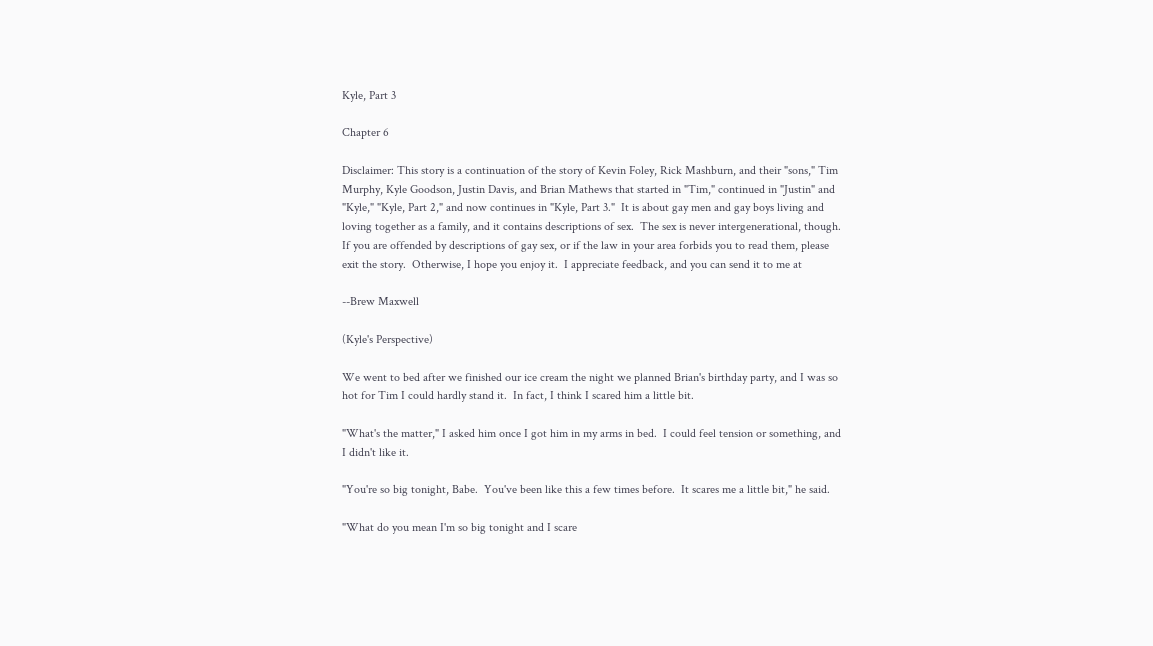Kyle, Part 3

Chapter 6

Disclaimer: This story is a continuation of the story of Kevin Foley, Rick Mashburn, and their "sons," Tim Murphy, Kyle Goodson, Justin Davis, and Brian Mathews that started in "Tim," continued in "Justin" and "Kyle," "Kyle, Part 2," and now continues in "Kyle, Part 3."  It is about gay men and gay boys living and loving together as a family, and it contains descriptions of sex.  The sex is never intergenerational, though.  If you are offended by descriptions of gay sex, or if the law in your area forbids you to read them, please exit the story.  Otherwise, I hope you enjoy it.  I appreciate feedback, and you can send it to me at

--Brew Maxwell

(Kyle's Perspective)

We went to bed after we finished our ice cream the night we planned Brian's birthday party, and I was so hot for Tim I could hardly stand it.  In fact, I think I scared him a little bit.

"What's the matter," I asked him once I got him in my arms in bed.  I could feel tension or something, and I didn't like it.

"You're so big tonight, Babe.  You've been like this a few times before.  It scares me a little bit," he said.

"What do you mean I'm so big tonight and I scare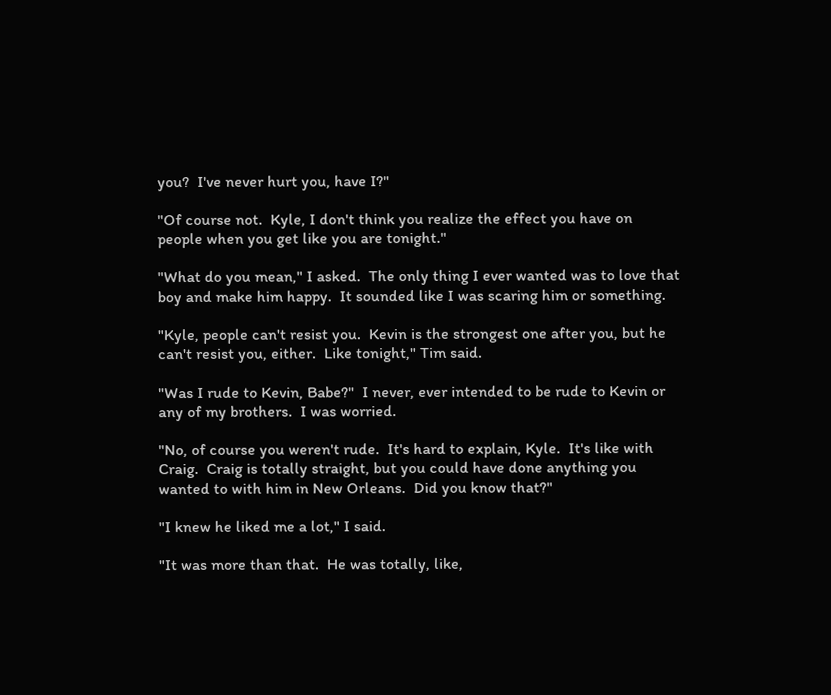you?  I've never hurt you, have I?"

"Of course not.  Kyle, I don't think you realize the effect you have on people when you get like you are tonight."

"What do you mean," I asked.  The only thing I ever wanted was to love that boy and make him happy.  It sounded like I was scaring him or something.

"Kyle, people can't resist you.  Kevin is the strongest one after you, but he can't resist you, either.  Like tonight," Tim said.

"Was I rude to Kevin, Babe?"  I never, ever intended to be rude to Kevin or any of my brothers.  I was worried.

"No, of course you weren't rude.  It's hard to explain, Kyle.  It's like with Craig.  Craig is totally straight, but you could have done anything you wanted to with him in New Orleans.  Did you know that?"

"I knew he liked me a lot," I said.

"It was more than that.  He was totally, like,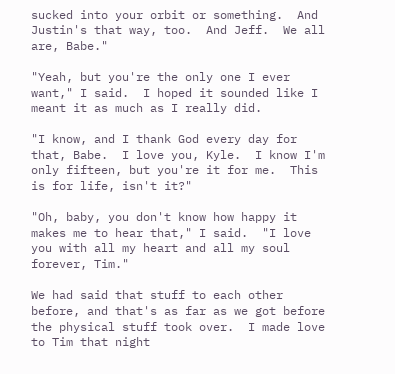sucked into your orbit or something.  And Justin's that way, too.  And Jeff.  We all are, Babe."

"Yeah, but you're the only one I ever want," I said.  I hoped it sounded like I meant it as much as I really did.

"I know, and I thank God every day for that, Babe.  I love you, Kyle.  I know I'm only fifteen, but you're it for me.  This is for life, isn't it?"

"Oh, baby, you don't know how happy it makes me to hear that," I said.  "I love you with all my heart and all my soul forever, Tim."

We had said that stuff to each other before, and that's as far as we got before the physical stuff took over.  I made love to Tim that night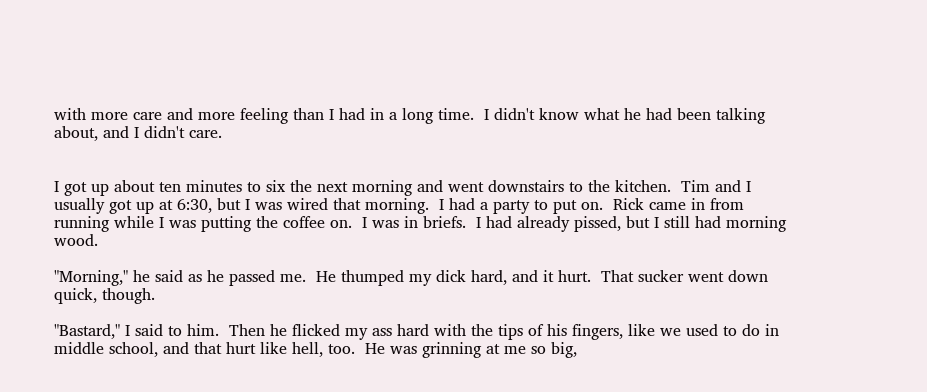with more care and more feeling than I had in a long time.  I didn't know what he had been talking about, and I didn't care.


I got up about ten minutes to six the next morning and went downstairs to the kitchen.  Tim and I usually got up at 6:30, but I was wired that morning.  I had a party to put on.  Rick came in from running while I was putting the coffee on.  I was in briefs.  I had already pissed, but I still had morning wood.

"Morning," he said as he passed me.  He thumped my dick hard, and it hurt.  That sucker went down quick, though.

"Bastard," I said to him.  Then he flicked my ass hard with the tips of his fingers, like we used to do in middle school, and that hurt like hell, too.  He was grinning at me so big,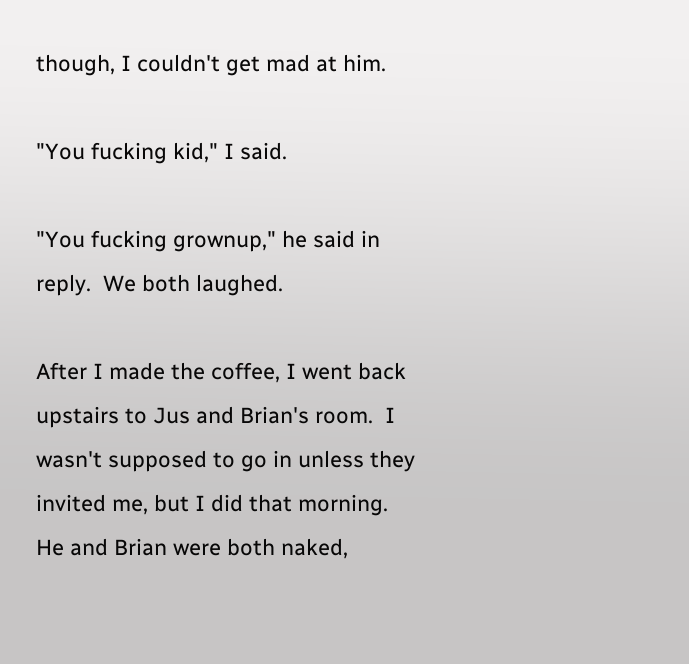though, I couldn't get mad at him.

"You fucking kid," I said.

"You fucking grownup," he said in reply.  We both laughed.

After I made the coffee, I went back upstairs to Jus and Brian's room.  I wasn't supposed to go in unless they invited me, but I did that morning.  He and Brian were both naked,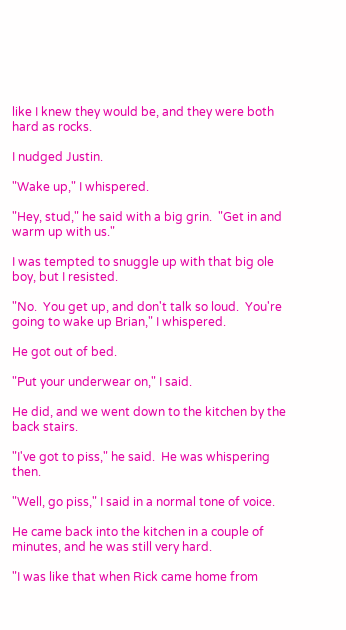like I knew they would be, and they were both hard as rocks.

I nudged Justin.

"Wake up," I whispered.

"Hey, stud," he said with a big grin.  "Get in and warm up with us."

I was tempted to snuggle up with that big ole boy, but I resisted.

"No.  You get up, and don't talk so loud.  You're going to wake up Brian," I whispered.

He got out of bed.

"Put your underwear on," I said.

He did, and we went down to the kitchen by the back stairs.

"I've got to piss," he said.  He was whispering then.

"Well, go piss," I said in a normal tone of voice.

He came back into the kitchen in a couple of minutes, and he was still very hard.

"I was like that when Rick came home from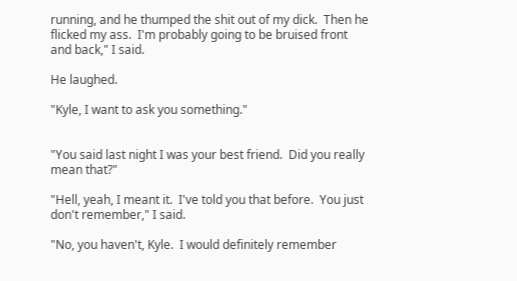running, and he thumped the shit out of my dick.  Then he flicked my ass.  I'm probably going to be bruised front and back," I said.

He laughed.

"Kyle, I want to ask you something."


"You said last night I was your best friend.  Did you really mean that?"

"Hell, yeah, I meant it.  I've told you that before.  You just don't remember," I said.

"No, you haven't, Kyle.  I would definitely remember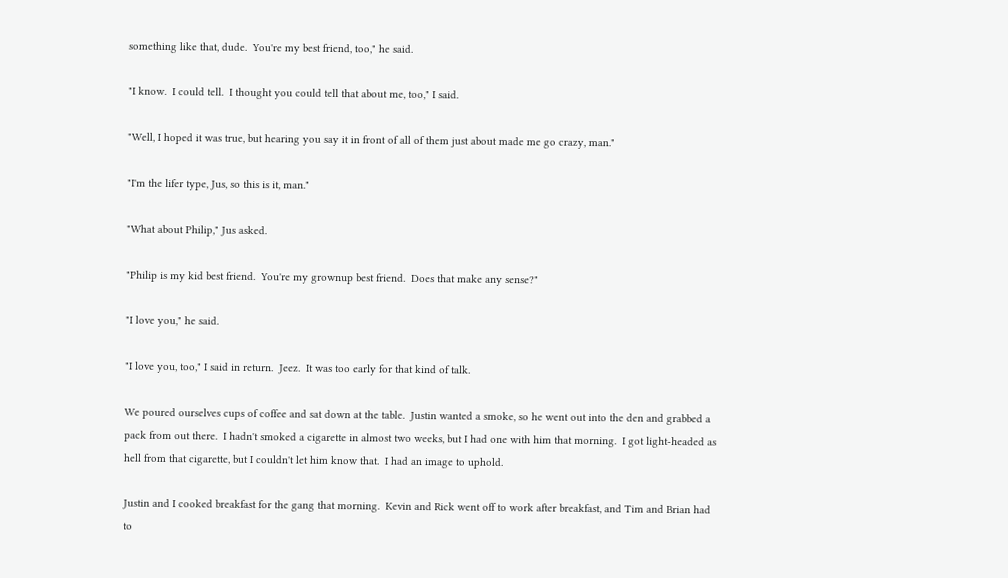something like that, dude.  You're my best friend, too," he said.

"I know.  I could tell.  I thought you could tell that about me, too," I said.

"Well, I hoped it was true, but hearing you say it in front of all of them just about made me go crazy, man."

"I'm the lifer type, Jus, so this is it, man."

"What about Philip," Jus asked.

"Philip is my kid best friend.  You're my grownup best friend.  Does that make any sense?"

"I love you," he said.

"I love you, too," I said in return.  Jeez.  It was too early for that kind of talk.

We poured ourselves cups of coffee and sat down at the table.  Justin wanted a smoke, so he went out into the den and grabbed a pack from out there.  I hadn't smoked a cigarette in almost two weeks, but I had one with him that morning.  I got light-headed as hell from that cigarette, but I couldn't let him know that.  I had an image to uphold.

Justin and I cooked breakfast for the gang that morning.  Kevin and Rick went off to work after breakfast, and Tim and Brian had to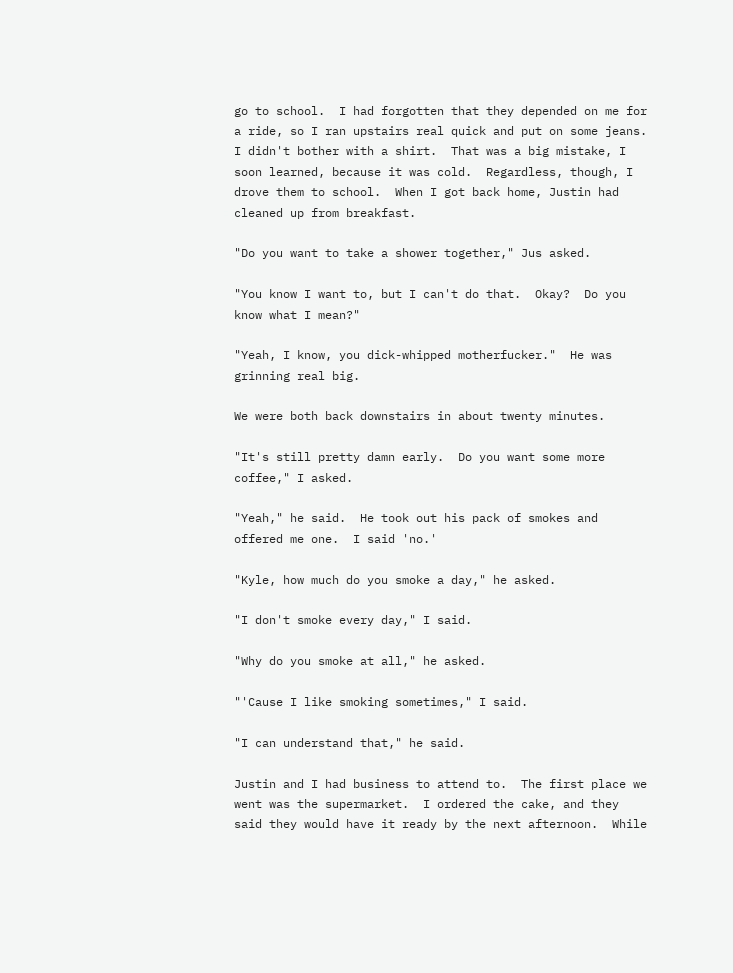go to school.  I had forgotten that they depended on me for a ride, so I ran upstairs real quick and put on some jeans.  I didn't bother with a shirt.  That was a big mistake, I soon learned, because it was cold.  Regardless, though, I drove them to school.  When I got back home, Justin had cleaned up from breakfast.

"Do you want to take a shower together," Jus asked.

"You know I want to, but I can't do that.  Okay?  Do you know what I mean?"

"Yeah, I know, you dick-whipped motherfucker."  He was grinning real big.

We were both back downstairs in about twenty minutes.

"It's still pretty damn early.  Do you want some more coffee," I asked.

"Yeah," he said.  He took out his pack of smokes and offered me one.  I said 'no.'

"Kyle, how much do you smoke a day," he asked.

"I don't smoke every day," I said.

"Why do you smoke at all," he asked.

"'Cause I like smoking sometimes," I said.

"I can understand that," he said.

Justin and I had business to attend to.  The first place we went was the supermarket.  I ordered the cake, and they said they would have it ready by the next afternoon.  While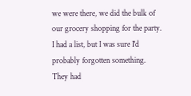we were there, we did the bulk of our grocery shopping for the party.  I had a list, but I was sure I'd probably forgotten something.  They had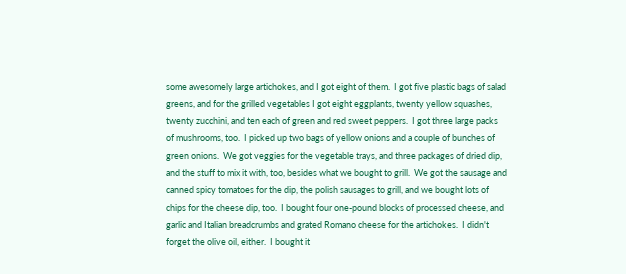some awesomely large artichokes, and I got eight of them.  I got five plastic bags of salad greens, and for the grilled vegetables I got eight eggplants, twenty yellow squashes, twenty zucchini, and ten each of green and red sweet peppers.  I got three large packs of mushrooms, too.  I picked up two bags of yellow onions and a couple of bunches of green onions.  We got veggies for the vegetable trays, and three packages of dried dip, and the stuff to mix it with, too, besides what we bought to grill.  We got the sausage and canned spicy tomatoes for the dip, the polish sausages to grill, and we bought lots of chips for the cheese dip, too.  I bought four one-pound blocks of processed cheese, and garlic and Italian breadcrumbs and grated Romano cheese for the artichokes.  I didn't forget the olive oil, either.  I bought it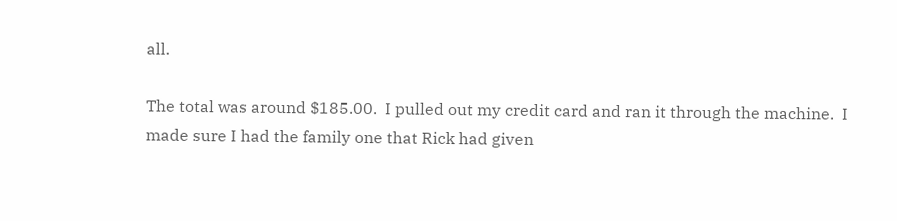all.

The total was around $185.00.  I pulled out my credit card and ran it through the machine.  I made sure I had the family one that Rick had given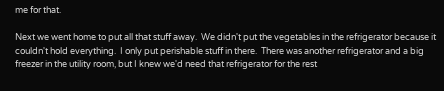me for that.

Next we went home to put all that stuff away.  We didn't put the vegetables in the refrigerator because it couldn't hold everything.  I only put perishable stuff in there.  There was another refrigerator and a big freezer in the utility room, but I knew we'd need that refrigerator for the rest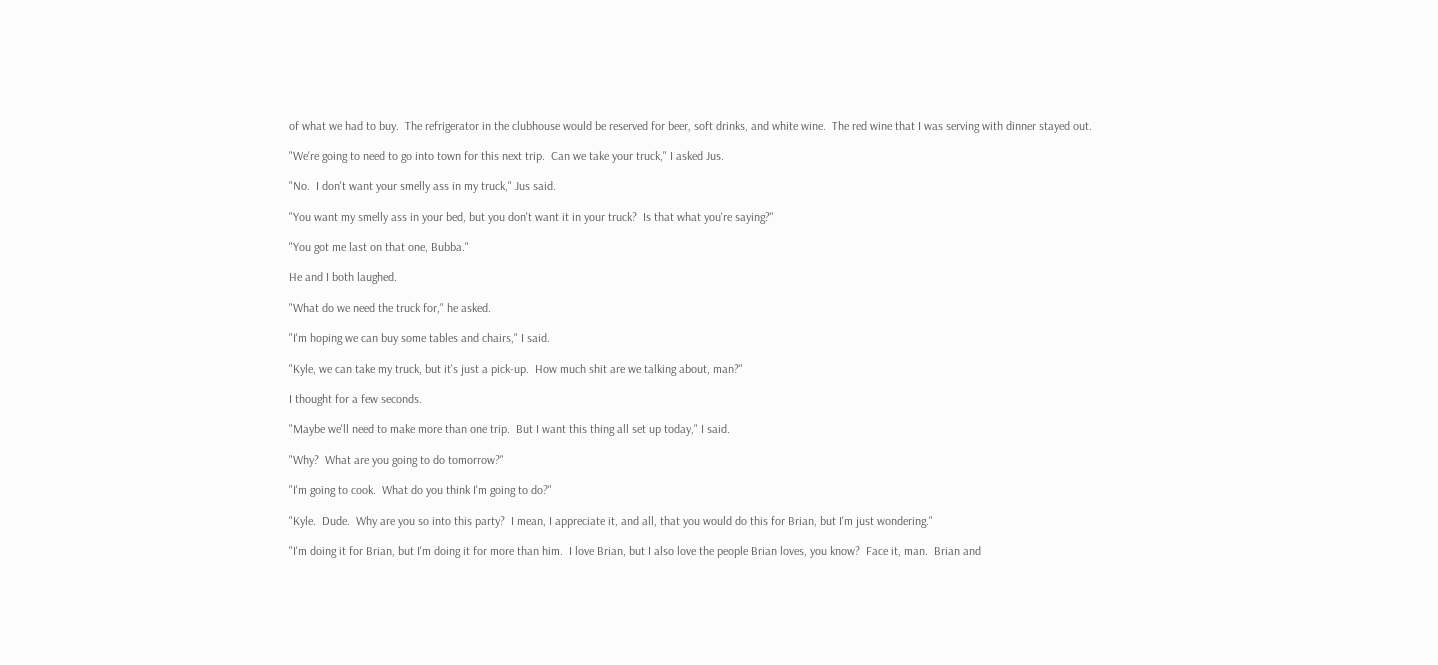of what we had to buy.  The refrigerator in the clubhouse would be reserved for beer, soft drinks, and white wine.  The red wine that I was serving with dinner stayed out.

"We're going to need to go into town for this next trip.  Can we take your truck," I asked Jus.

"No.  I don't want your smelly ass in my truck," Jus said.

"You want my smelly ass in your bed, but you don't want it in your truck?  Is that what you're saying?"

"You got me last on that one, Bubba."

He and I both laughed.

"What do we need the truck for," he asked.

"I'm hoping we can buy some tables and chairs," I said.

"Kyle, we can take my truck, but it's just a pick-up.  How much shit are we talking about, man?"

I thought for a few seconds.

"Maybe we'll need to make more than one trip.  But I want this thing all set up today," I said.

"Why?  What are you going to do tomorrow?"

"I'm going to cook.  What do you think I'm going to do?"

"Kyle.  Dude.  Why are you so into this party?  I mean, I appreciate it, and all, that you would do this for Brian, but I'm just wondering."

"I'm doing it for Brian, but I'm doing it for more than him.  I love Brian, but I also love the people Brian loves, you know?  Face it, man.  Brian and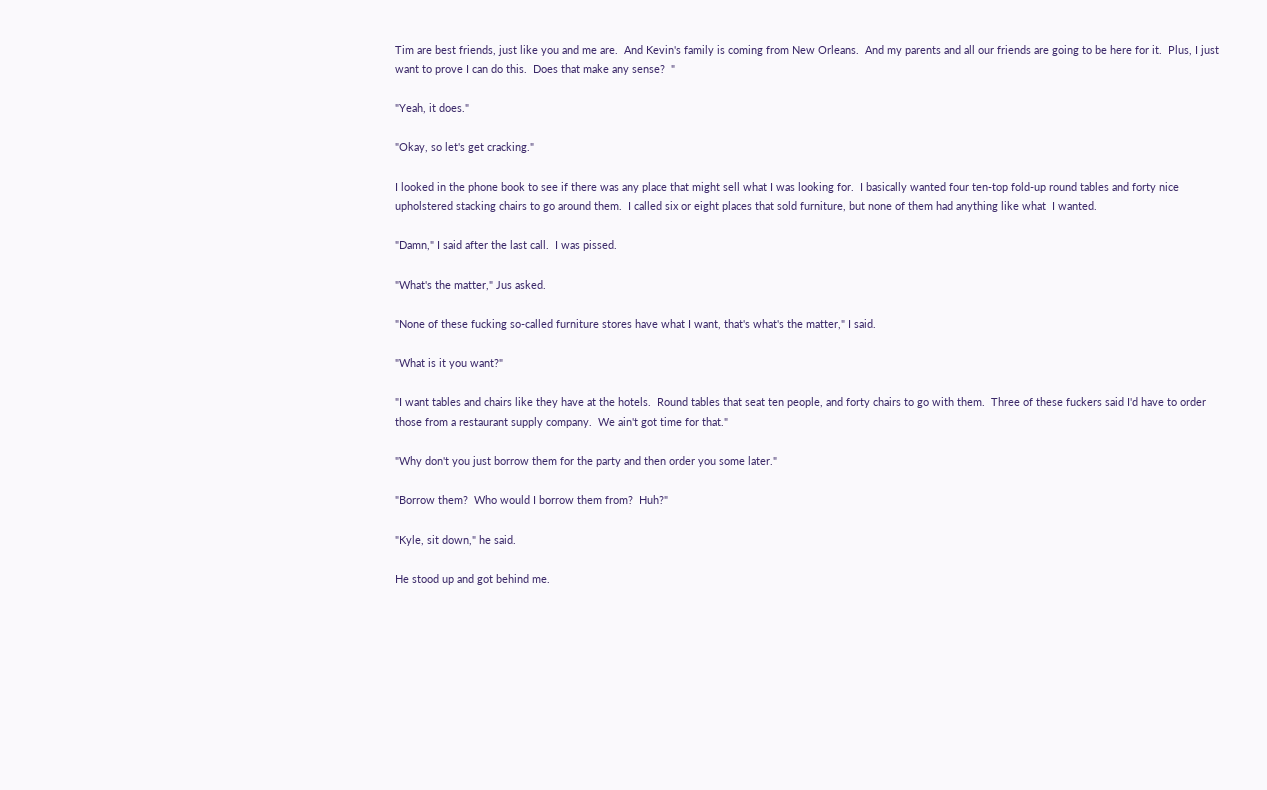Tim are best friends, just like you and me are.  And Kevin's family is coming from New Orleans.  And my parents and all our friends are going to be here for it.  Plus, I just want to prove I can do this.  Does that make any sense?  "

"Yeah, it does."

"Okay, so let's get cracking."

I looked in the phone book to see if there was any place that might sell what I was looking for.  I basically wanted four ten-top fold-up round tables and forty nice upholstered stacking chairs to go around them.  I called six or eight places that sold furniture, but none of them had anything like what  I wanted.

"Damn," I said after the last call.  I was pissed.

"What's the matter," Jus asked.

"None of these fucking so-called furniture stores have what I want, that's what's the matter," I said.

"What is it you want?"

"I want tables and chairs like they have at the hotels.  Round tables that seat ten people, and forty chairs to go with them.  Three of these fuckers said I'd have to order those from a restaurant supply company.  We ain't got time for that."

"Why don't you just borrow them for the party and then order you some later."

"Borrow them?  Who would I borrow them from?  Huh?"

"Kyle, sit down," he said.

He stood up and got behind me.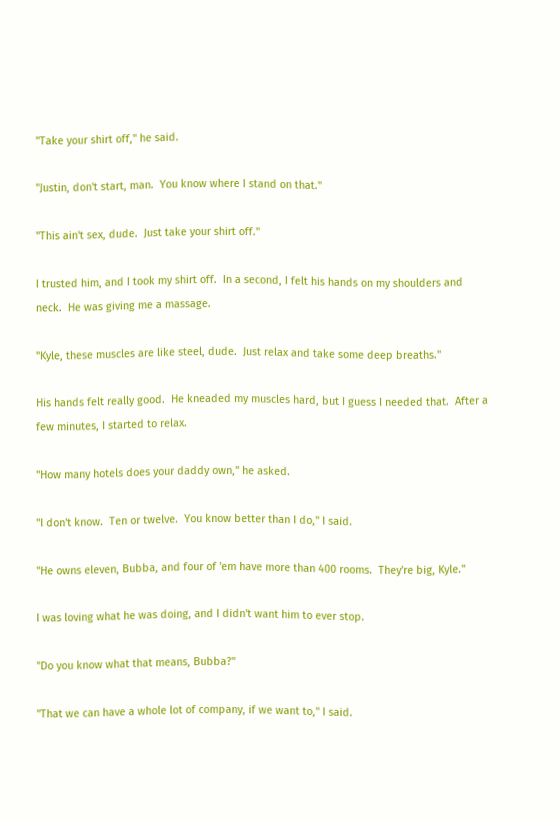"Take your shirt off," he said.

"Justin, don't start, man.  You know where I stand on that."

"This ain't sex, dude.  Just take your shirt off."

I trusted him, and I took my shirt off.  In a second, I felt his hands on my shoulders and neck.  He was giving me a massage.

"Kyle, these muscles are like steel, dude.  Just relax and take some deep breaths."

His hands felt really good.  He kneaded my muscles hard, but I guess I needed that.  After a few minutes, I started to relax.

"How many hotels does your daddy own," he asked.

"I don't know.  Ten or twelve.  You know better than I do," I said.

"He owns eleven, Bubba, and four of 'em have more than 400 rooms.  They're big, Kyle."

I was loving what he was doing, and I didn't want him to ever stop.

"Do you know what that means, Bubba?"

"That we can have a whole lot of company, if we want to," I said.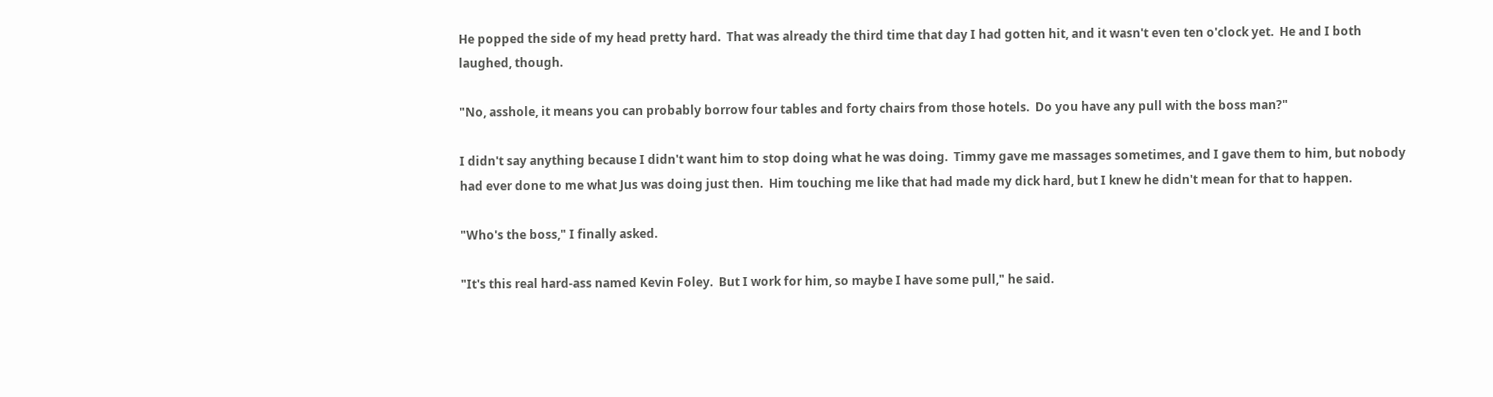He popped the side of my head pretty hard.  That was already the third time that day I had gotten hit, and it wasn't even ten o'clock yet.  He and I both laughed, though.

"No, asshole, it means you can probably borrow four tables and forty chairs from those hotels.  Do you have any pull with the boss man?"

I didn't say anything because I didn't want him to stop doing what he was doing.  Timmy gave me massages sometimes, and I gave them to him, but nobody had ever done to me what Jus was doing just then.  Him touching me like that had made my dick hard, but I knew he didn't mean for that to happen.

"Who's the boss," I finally asked.

"It's this real hard-ass named Kevin Foley.  But I work for him, so maybe I have some pull," he said.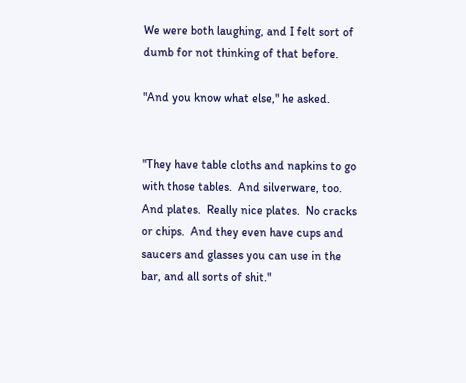We were both laughing, and I felt sort of dumb for not thinking of that before.

"And you know what else," he asked.


"They have table cloths and napkins to go with those tables.  And silverware, too.  And plates.  Really nice plates.  No cracks or chips.  And they even have cups and saucers and glasses you can use in the bar, and all sorts of shit."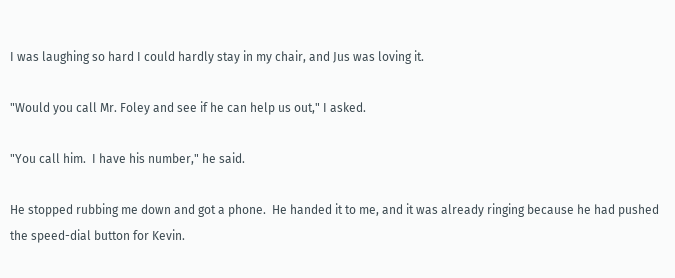I was laughing so hard I could hardly stay in my chair, and Jus was loving it.

"Would you call Mr. Foley and see if he can help us out," I asked.

"You call him.  I have his number," he said.

He stopped rubbing me down and got a phone.  He handed it to me, and it was already ringing because he had pushed the speed-dial button for Kevin.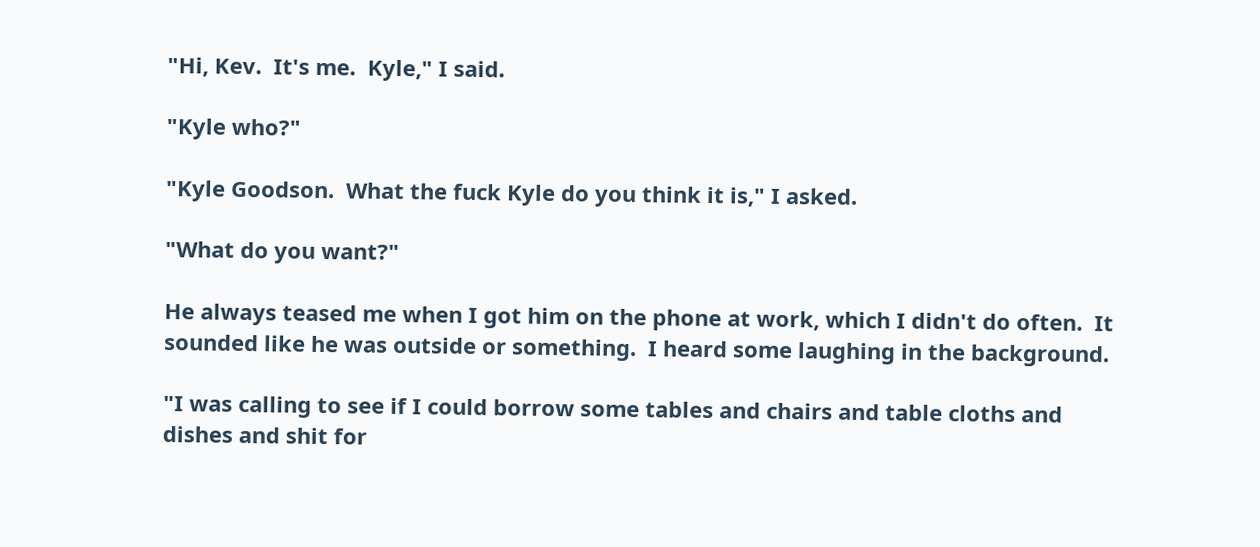"Hi, Kev.  It's me.  Kyle," I said.

"Kyle who?"

"Kyle Goodson.  What the fuck Kyle do you think it is," I asked.

"What do you want?"

He always teased me when I got him on the phone at work, which I didn't do often.  It sounded like he was outside or something.  I heard some laughing in the background.

"I was calling to see if I could borrow some tables and chairs and table cloths and dishes and shit for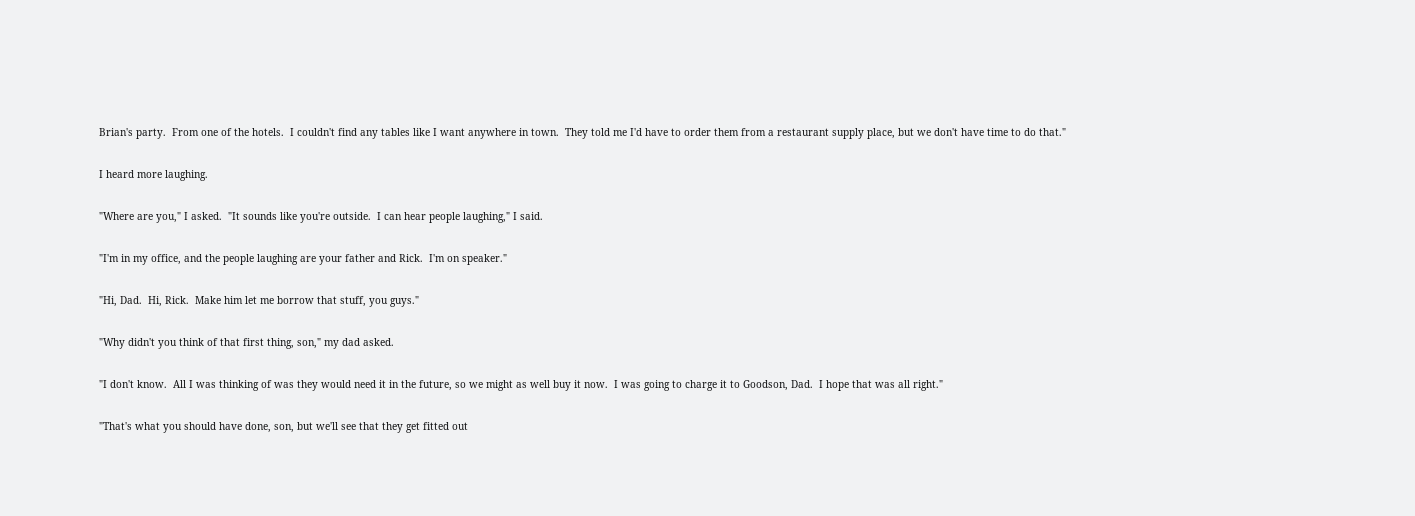Brian's party.  From one of the hotels.  I couldn't find any tables like I want anywhere in town.  They told me I'd have to order them from a restaurant supply place, but we don't have time to do that."

I heard more laughing.

"Where are you," I asked.  "It sounds like you're outside.  I can hear people laughing," I said.

"I'm in my office, and the people laughing are your father and Rick.  I'm on speaker."

"Hi, Dad.  Hi, Rick.  Make him let me borrow that stuff, you guys."

"Why didn't you think of that first thing, son," my dad asked.

"I don't know.  All I was thinking of was they would need it in the future, so we might as well buy it now.  I was going to charge it to Goodson, Dad.  I hope that was all right."

"That's what you should have done, son, but we'll see that they get fitted out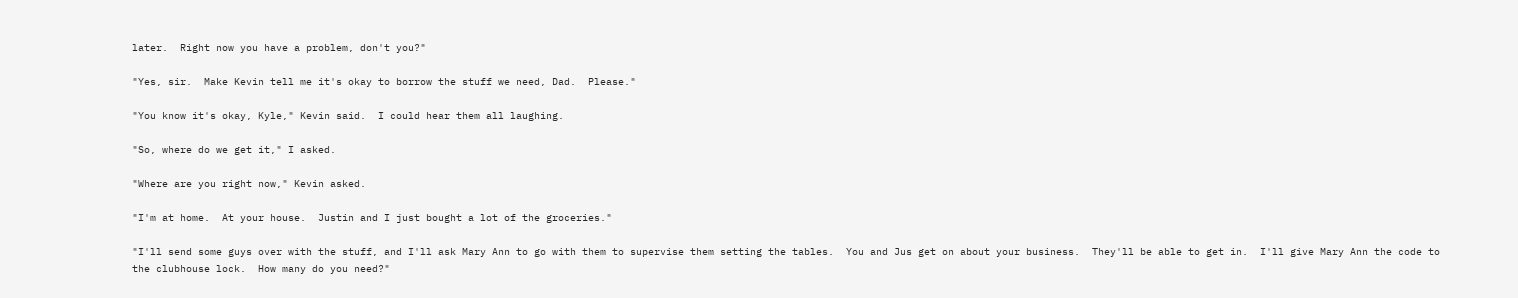later.  Right now you have a problem, don't you?"

"Yes, sir.  Make Kevin tell me it's okay to borrow the stuff we need, Dad.  Please."

"You know it's okay, Kyle," Kevin said.  I could hear them all laughing.

"So, where do we get it," I asked.

"Where are you right now," Kevin asked.

"I'm at home.  At your house.  Justin and I just bought a lot of the groceries."

"I'll send some guys over with the stuff, and I'll ask Mary Ann to go with them to supervise them setting the tables.  You and Jus get on about your business.  They'll be able to get in.  I'll give Mary Ann the code to the clubhouse lock.  How many do you need?"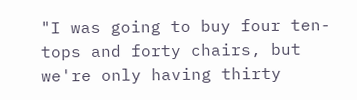"I was going to buy four ten-tops and forty chairs, but we're only having thirty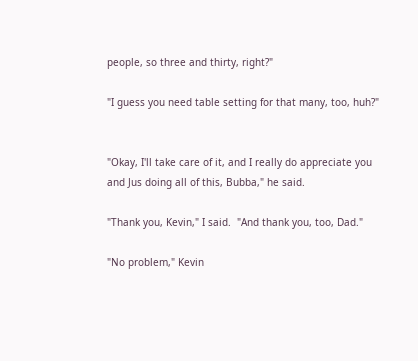people, so three and thirty, right?"

"I guess you need table setting for that many, too, huh?"


"Okay, I'll take care of it, and I really do appreciate you and Jus doing all of this, Bubba," he said.

"Thank you, Kevin," I said.  "And thank you, too, Dad."

"No problem," Kevin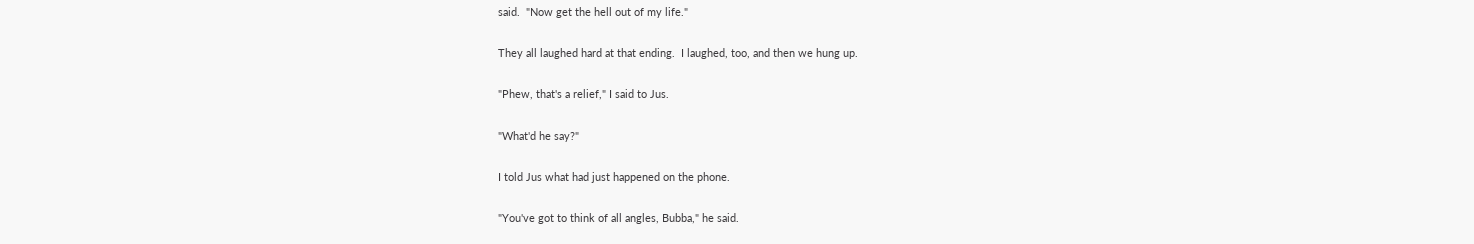said.  "Now get the hell out of my life."

They all laughed hard at that ending.  I laughed, too, and then we hung up.

"Phew, that's a relief," I said to Jus.

"What'd he say?"

I told Jus what had just happened on the phone.

"You've got to think of all angles, Bubba," he said.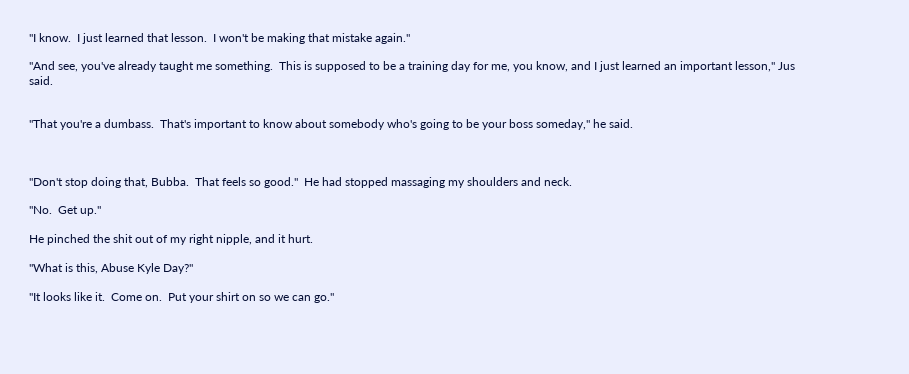"I know.  I just learned that lesson.  I won't be making that mistake again."

"And see, you've already taught me something.  This is supposed to be a training day for me, you know, and I just learned an important lesson," Jus said.


"That you're a dumbass.  That's important to know about somebody who's going to be your boss someday," he said.



"Don't stop doing that, Bubba.  That feels so good."  He had stopped massaging my shoulders and neck.

"No.  Get up."

He pinched the shit out of my right nipple, and it hurt.

"What is this, Abuse Kyle Day?"

"It looks like it.  Come on.  Put your shirt on so we can go."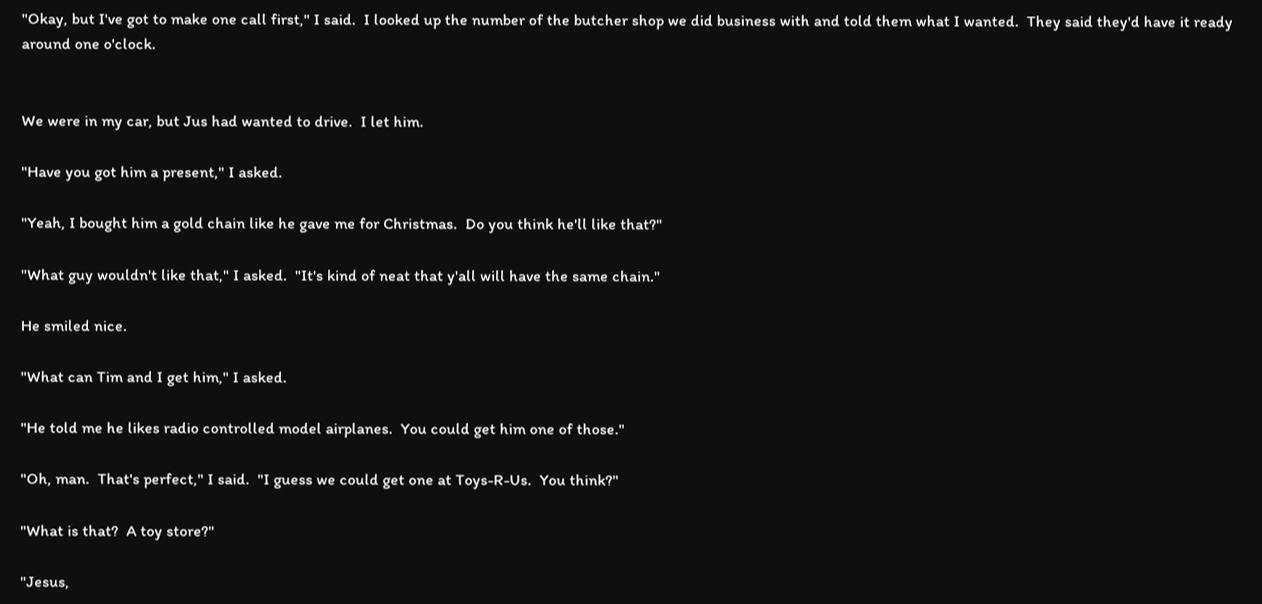"Okay, but I've got to make one call first," I said.  I looked up the number of the butcher shop we did business with and told them what I wanted.  They said they'd have it ready around one o'clock.


We were in my car, but Jus had wanted to drive.  I let him.

"Have you got him a present," I asked.

"Yeah, I bought him a gold chain like he gave me for Christmas.  Do you think he'll like that?"

"What guy wouldn't like that," I asked.  "It's kind of neat that y'all will have the same chain."

He smiled nice.

"What can Tim and I get him," I asked.

"He told me he likes radio controlled model airplanes.  You could get him one of those."

"Oh, man.  That's perfect," I said.  "I guess we could get one at Toys-R-Us.  You think?"

"What is that?  A toy store?"

"Jesus,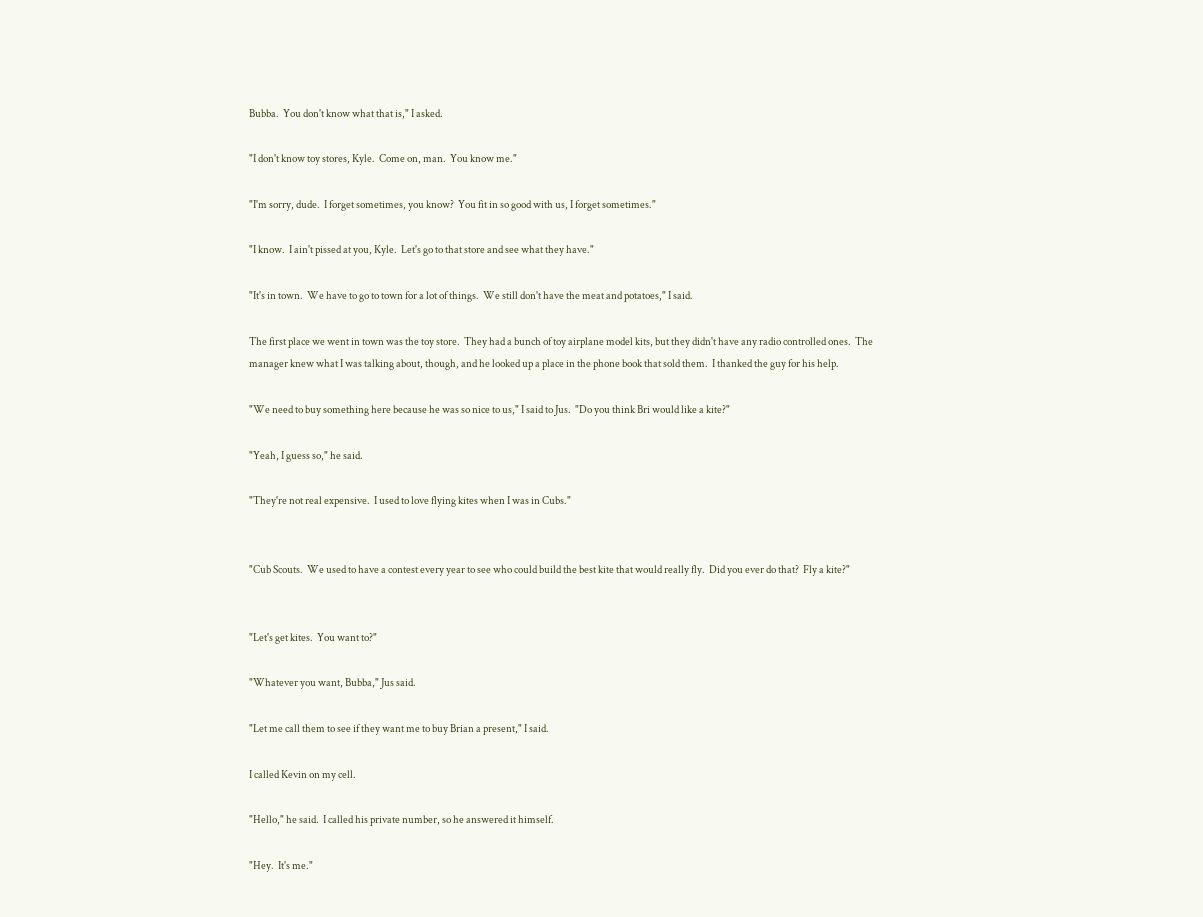Bubba.  You don't know what that is," I asked.

"I don't know toy stores, Kyle.  Come on, man.  You know me."

"I'm sorry, dude.  I forget sometimes, you know?  You fit in so good with us, I forget sometimes."

"I know.  I ain't pissed at you, Kyle.  Let's go to that store and see what they have."

"It's in town.  We have to go to town for a lot of things.  We still don't have the meat and potatoes," I said.

The first place we went in town was the toy store.  They had a bunch of toy airplane model kits, but they didn't have any radio controlled ones.  The manager knew what I was talking about, though, and he looked up a place in the phone book that sold them.  I thanked the guy for his help.

"We need to buy something here because he was so nice to us," I said to Jus.  "Do you think Bri would like a kite?"

"Yeah, I guess so," he said.

"They're not real expensive.  I used to love flying kites when I was in Cubs."


"Cub Scouts.  We used to have a contest every year to see who could build the best kite that would really fly.  Did you ever do that?  Fly a kite?"


"Let's get kites.  You want to?"

"Whatever you want, Bubba," Jus said.

"Let me call them to see if they want me to buy Brian a present," I said.

I called Kevin on my cell.

"Hello," he said.  I called his private number, so he answered it himself.

"Hey.  It's me."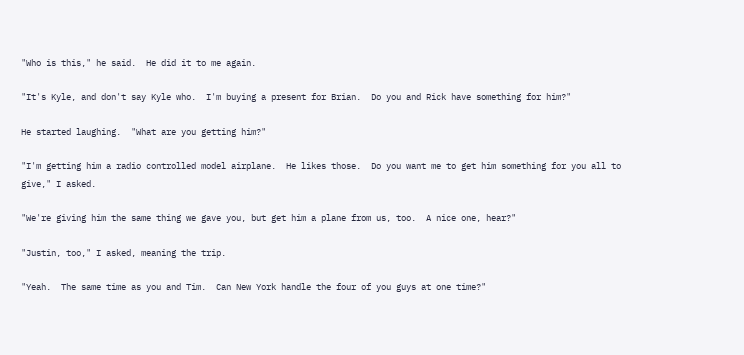"Who is this," he said.  He did it to me again.

"It's Kyle, and don't say Kyle who.  I'm buying a present for Brian.  Do you and Rick have something for him?"

He started laughing.  "What are you getting him?"

"I'm getting him a radio controlled model airplane.  He likes those.  Do you want me to get him something for you all to give," I asked.

"We're giving him the same thing we gave you, but get him a plane from us, too.  A nice one, hear?"

"Justin, too," I asked, meaning the trip.

"Yeah.  The same time as you and Tim.  Can New York handle the four of you guys at one time?"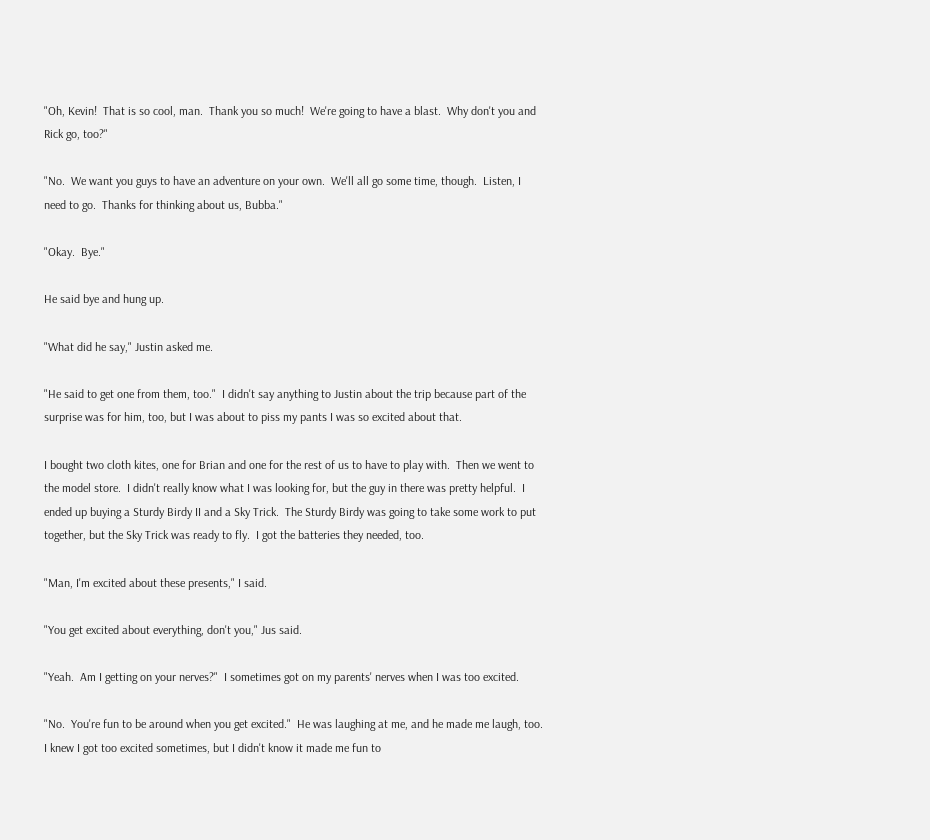"Oh, Kevin!  That is so cool, man.  Thank you so much!  We're going to have a blast.  Why don't you and Rick go, too?"

"No.  We want you guys to have an adventure on your own.  We'll all go some time, though.  Listen, I need to go.  Thanks for thinking about us, Bubba."

"Okay.  Bye."

He said bye and hung up.

"What did he say," Justin asked me.

"He said to get one from them, too."  I didn't say anything to Justin about the trip because part of the surprise was for him, too, but I was about to piss my pants I was so excited about that.

I bought two cloth kites, one for Brian and one for the rest of us to have to play with.  Then we went to the model store.  I didn't really know what I was looking for, but the guy in there was pretty helpful.  I ended up buying a Sturdy Birdy II and a Sky Trick.  The Sturdy Birdy was going to take some work to put together, but the Sky Trick was ready to fly.  I got the batteries they needed, too.

"Man, I'm excited about these presents," I said.

"You get excited about everything, don't you," Jus said.

"Yeah.  Am I getting on your nerves?"  I sometimes got on my parents' nerves when I was too excited.

"No.  You're fun to be around when you get excited."  He was laughing at me, and he made me laugh, too.  I knew I got too excited sometimes, but I didn't know it made me fun to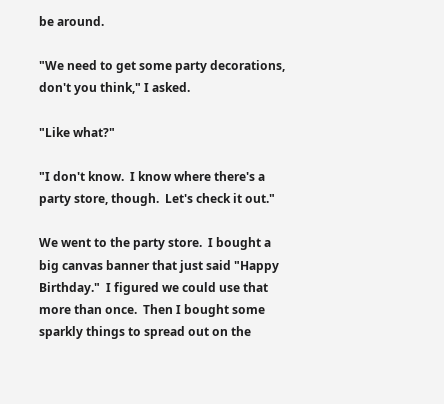be around.

"We need to get some party decorations, don't you think," I asked.

"Like what?"

"I don't know.  I know where there's a party store, though.  Let's check it out."

We went to the party store.  I bought a big canvas banner that just said "Happy Birthday."  I figured we could use that more than once.  Then I bought some sparkly things to spread out on the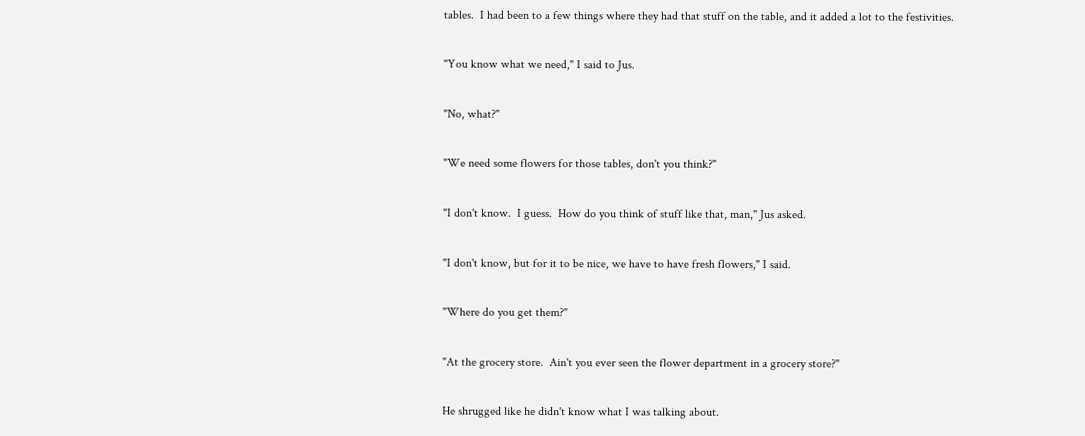tables.  I had been to a few things where they had that stuff on the table, and it added a lot to the festivities.

"You know what we need," I said to Jus.

"No, what?"

"We need some flowers for those tables, don't you think?"

"I don't know.  I guess.  How do you think of stuff like that, man," Jus asked.

"I don't know, but for it to be nice, we have to have fresh flowers," I said.

"Where do you get them?"

"At the grocery store.  Ain't you ever seen the flower department in a grocery store?"

He shrugged like he didn't know what I was talking about.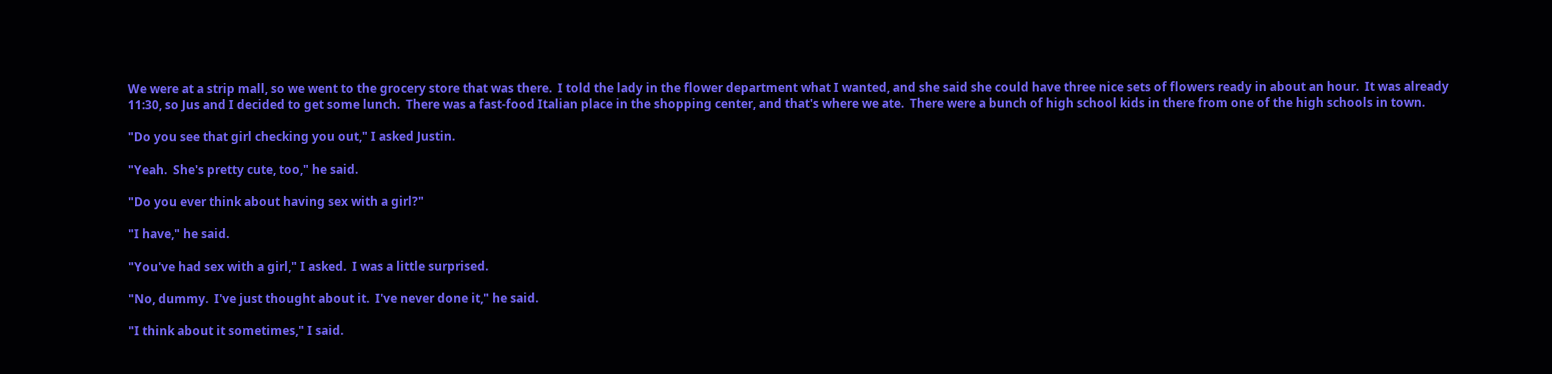We were at a strip mall, so we went to the grocery store that was there.  I told the lady in the flower department what I wanted, and she said she could have three nice sets of flowers ready in about an hour.  It was already 11:30, so Jus and I decided to get some lunch.  There was a fast-food Italian place in the shopping center, and that's where we ate.  There were a bunch of high school kids in there from one of the high schools in town.

"Do you see that girl checking you out," I asked Justin.

"Yeah.  She's pretty cute, too," he said.

"Do you ever think about having sex with a girl?"

"I have," he said.

"You've had sex with a girl," I asked.  I was a little surprised.

"No, dummy.  I've just thought about it.  I've never done it," he said.

"I think about it sometimes," I said.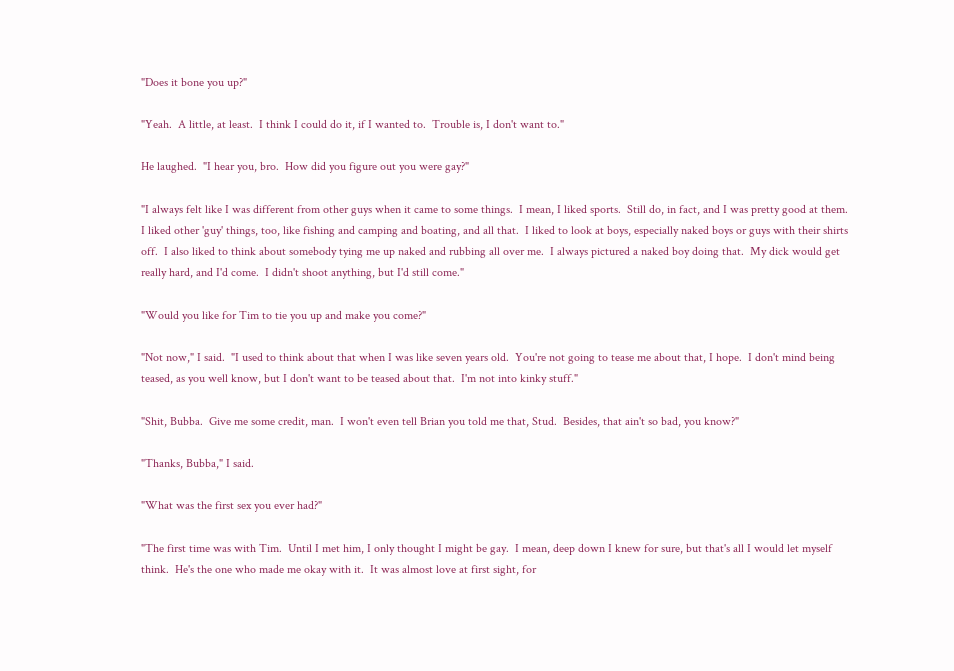"Does it bone you up?"

"Yeah.  A little, at least.  I think I could do it, if I wanted to.  Trouble is, I don't want to."

He laughed.  "I hear you, bro.  How did you figure out you were gay?"

"I always felt like I was different from other guys when it came to some things.  I mean, I liked sports.  Still do, in fact, and I was pretty good at them.  I liked other 'guy' things, too, like fishing and camping and boating, and all that.  I liked to look at boys, especially naked boys or guys with their shirts off.  I also liked to think about somebody tying me up naked and rubbing all over me.  I always pictured a naked boy doing that.  My dick would get really hard, and I'd come.  I didn't shoot anything, but I'd still come."

"Would you like for Tim to tie you up and make you come?"

"Not now," I said.  "I used to think about that when I was like seven years old.  You're not going to tease me about that, I hope.  I don't mind being teased, as you well know, but I don't want to be teased about that.  I'm not into kinky stuff."

"Shit, Bubba.  Give me some credit, man.  I won't even tell Brian you told me that, Stud.  Besides, that ain't so bad, you know?"

"Thanks, Bubba," I said.

"What was the first sex you ever had?"

"The first time was with Tim.  Until I met him, I only thought I might be gay.  I mean, deep down I knew for sure, but that's all I would let myself think.  He's the one who made me okay with it.  It was almost love at first sight, for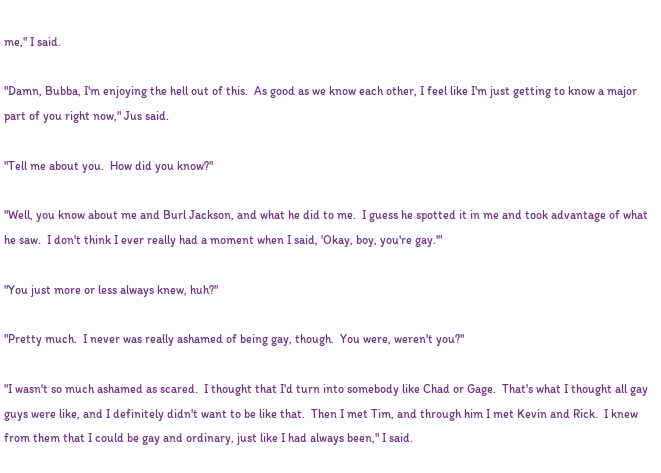me," I said.

"Damn, Bubba, I'm enjoying the hell out of this.  As good as we know each other, I feel like I'm just getting to know a major part of you right now," Jus said.

"Tell me about you.  How did you know?"

"Well, you know about me and Burl Jackson, and what he did to me.  I guess he spotted it in me and took advantage of what he saw.  I don't think I ever really had a moment when I said, 'Okay, boy, you're gay.'"

"You just more or less always knew, huh?"

"Pretty much.  I never was really ashamed of being gay, though.  You were, weren't you?"

"I wasn't so much ashamed as scared.  I thought that I'd turn into somebody like Chad or Gage.  That's what I thought all gay guys were like, and I definitely didn't want to be like that.  Then I met Tim, and through him I met Kevin and Rick.  I knew from them that I could be gay and ordinary, just like I had always been," I said.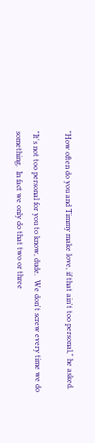"How often do you and Timmy make love, if that ain't too personal," he asked.

"It's not too personal for you to know, dude.  We don't screw every time we do something.  In fact we only do that two or three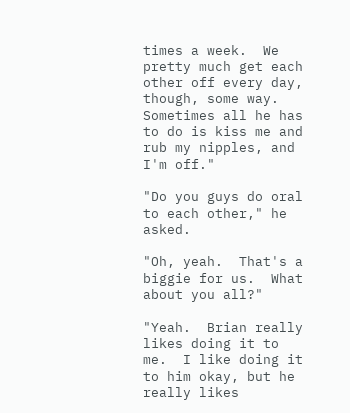times a week.  We pretty much get each other off every day, though, some way.  Sometimes all he has to do is kiss me and rub my nipples, and I'm off."

"Do you guys do oral to each other," he asked.

"Oh, yeah.  That's a biggie for us.  What about you all?"

"Yeah.  Brian really likes doing it to me.  I like doing it to him okay, but he really likes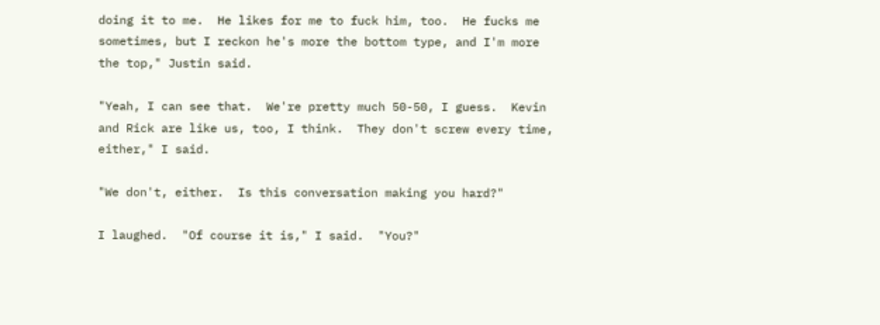doing it to me.  He likes for me to fuck him, too.  He fucks me sometimes, but I reckon he's more the bottom type, and I'm more the top," Justin said.

"Yeah, I can see that.  We're pretty much 50-50, I guess.  Kevin and Rick are like us, too, I think.  They don't screw every time, either," I said.

"We don't, either.  Is this conversation making you hard?"

I laughed.  "Of course it is," I said.  "You?"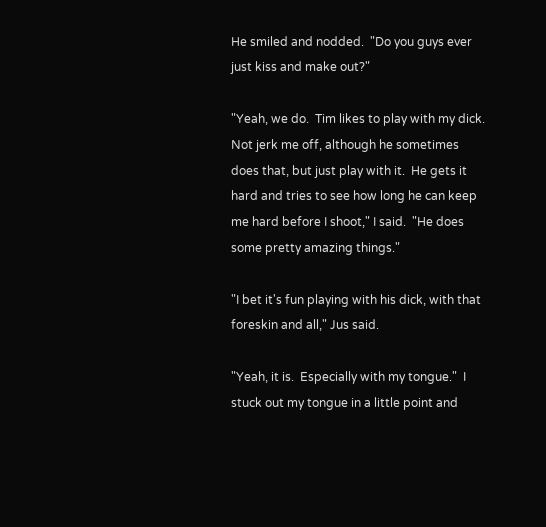He smiled and nodded.  "Do you guys ever just kiss and make out?"

"Yeah, we do.  Tim likes to play with my dick.  Not jerk me off, although he sometimes does that, but just play with it.  He gets it hard and tries to see how long he can keep me hard before I shoot," I said.  "He does some pretty amazing things."

"I bet it's fun playing with his dick, with that foreskin and all," Jus said.

"Yeah, it is.  Especially with my tongue."  I stuck out my tongue in a little point and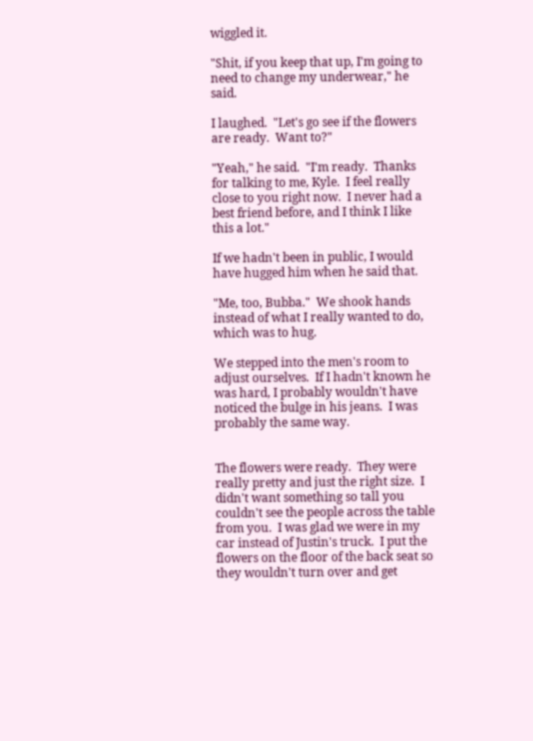wiggled it.

"Shit, if you keep that up, I'm going to need to change my underwear," he said.

I laughed.  "Let's go see if the flowers are ready.  Want to?"

"Yeah," he said.  "I'm ready.  Thanks for talking to me, Kyle.  I feel really close to you right now.  I never had a best friend before, and I think I like this a lot."

If we hadn't been in public, I would have hugged him when he said that.

"Me, too, Bubba."  We shook hands instead of what I really wanted to do, which was to hug.

We stepped into the men's room to adjust ourselves.  If I hadn't known he was hard, I probably wouldn't have noticed the bulge in his jeans.  I was probably the same way.


The flowers were ready.  They were really pretty and just the right size.  I didn't want something so tall you couldn't see the people across the table from you.  I was glad we were in my car instead of Justin's truck.  I put the flowers on the floor of the back seat so they wouldn't turn over and get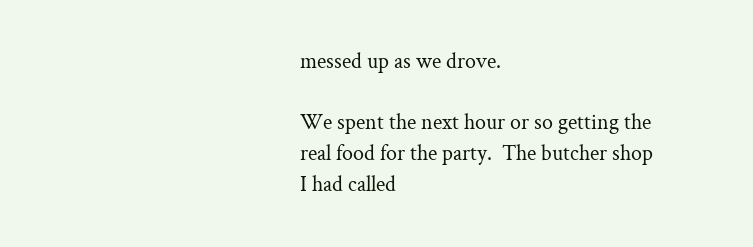messed up as we drove.

We spent the next hour or so getting the real food for the party.  The butcher shop I had called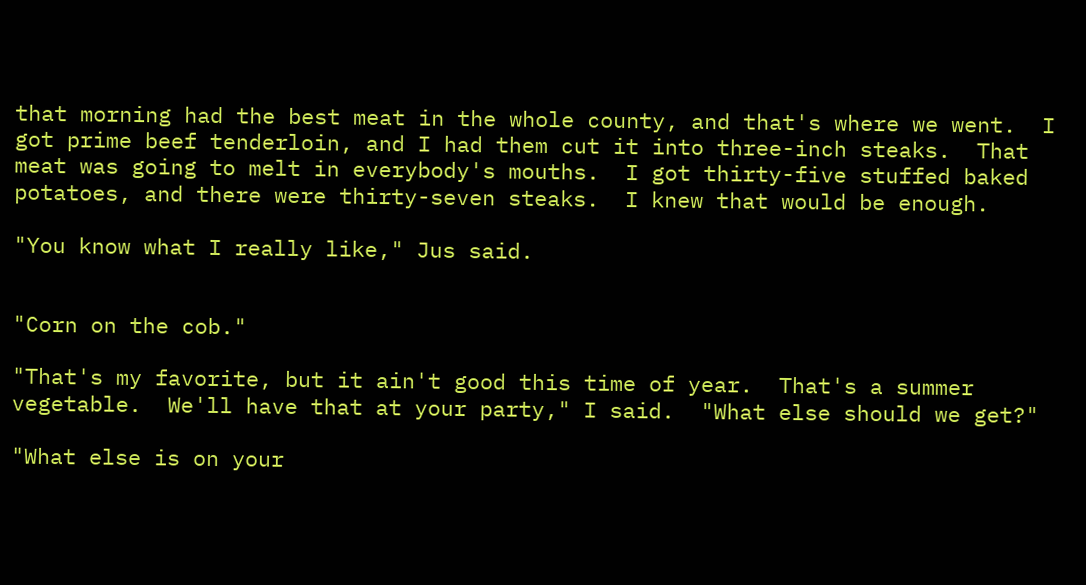that morning had the best meat in the whole county, and that's where we went.  I got prime beef tenderloin, and I had them cut it into three-inch steaks.  That meat was going to melt in everybody's mouths.  I got thirty-five stuffed baked potatoes, and there were thirty-seven steaks.  I knew that would be enough.

"You know what I really like," Jus said.


"Corn on the cob."

"That's my favorite, but it ain't good this time of year.  That's a summer vegetable.  We'll have that at your party," I said.  "What else should we get?"

"What else is on your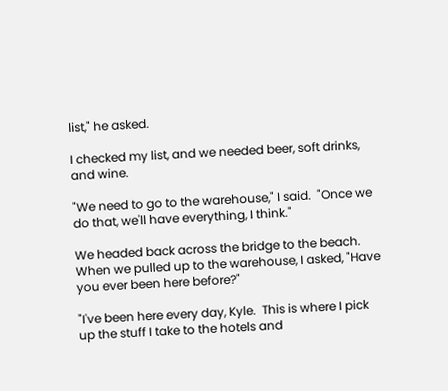list," he asked.

I checked my list, and we needed beer, soft drinks, and wine.

"We need to go to the warehouse," I said.  "Once we do that, we'll have everything, I think."

We headed back across the bridge to the beach.  When we pulled up to the warehouse, I asked, "Have you ever been here before?"

"I've been here every day, Kyle.  This is where I pick up the stuff I take to the hotels and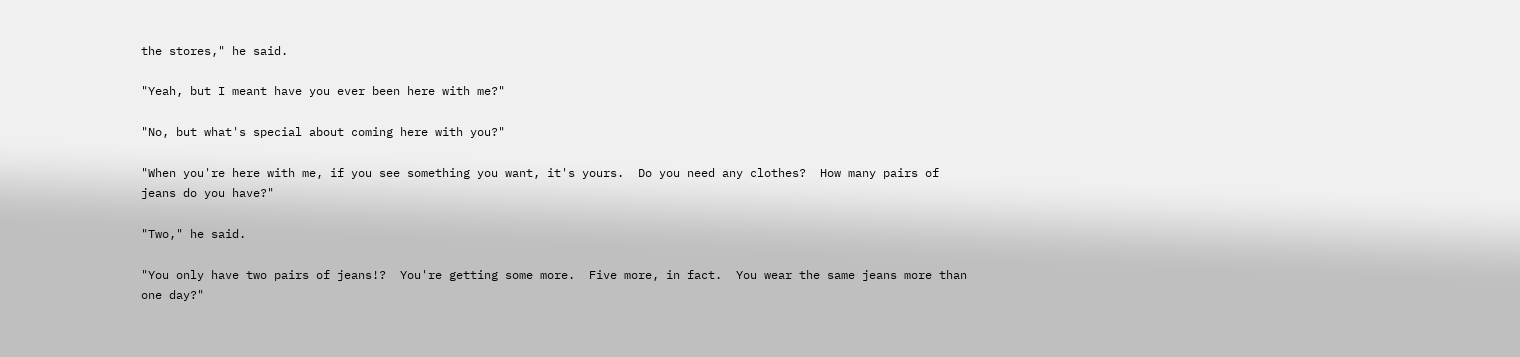the stores," he said.

"Yeah, but I meant have you ever been here with me?"

"No, but what's special about coming here with you?"

"When you're here with me, if you see something you want, it's yours.  Do you need any clothes?  How many pairs of jeans do you have?"

"Two," he said.

"You only have two pairs of jeans!?  You're getting some more.  Five more, in fact.  You wear the same jeans more than one day?"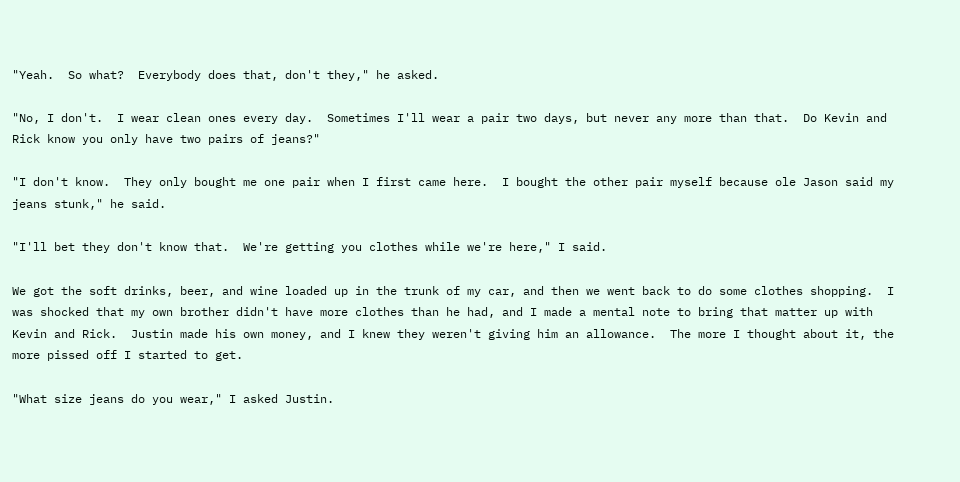"Yeah.  So what?  Everybody does that, don't they," he asked.

"No, I don't.  I wear clean ones every day.  Sometimes I'll wear a pair two days, but never any more than that.  Do Kevin and Rick know you only have two pairs of jeans?"

"I don't know.  They only bought me one pair when I first came here.  I bought the other pair myself because ole Jason said my jeans stunk," he said.

"I'll bet they don't know that.  We're getting you clothes while we're here," I said.

We got the soft drinks, beer, and wine loaded up in the trunk of my car, and then we went back to do some clothes shopping.  I was shocked that my own brother didn't have more clothes than he had, and I made a mental note to bring that matter up with Kevin and Rick.  Justin made his own money, and I knew they weren't giving him an allowance.  The more I thought about it, the more pissed off I started to get.

"What size jeans do you wear," I asked Justin.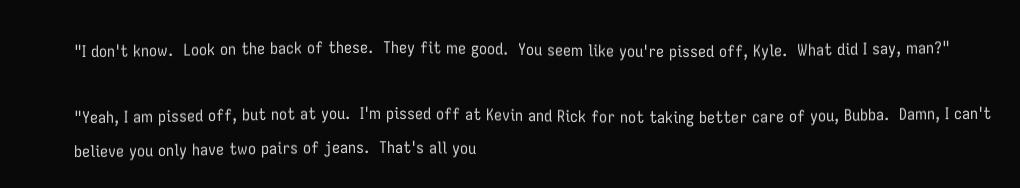"I don't know.  Look on the back of these.  They fit me good.  You seem like you're pissed off, Kyle.  What did I say, man?"

"Yeah, I am pissed off, but not at you.  I'm pissed off at Kevin and Rick for not taking better care of you, Bubba.  Damn, I can't believe you only have two pairs of jeans.  That's all you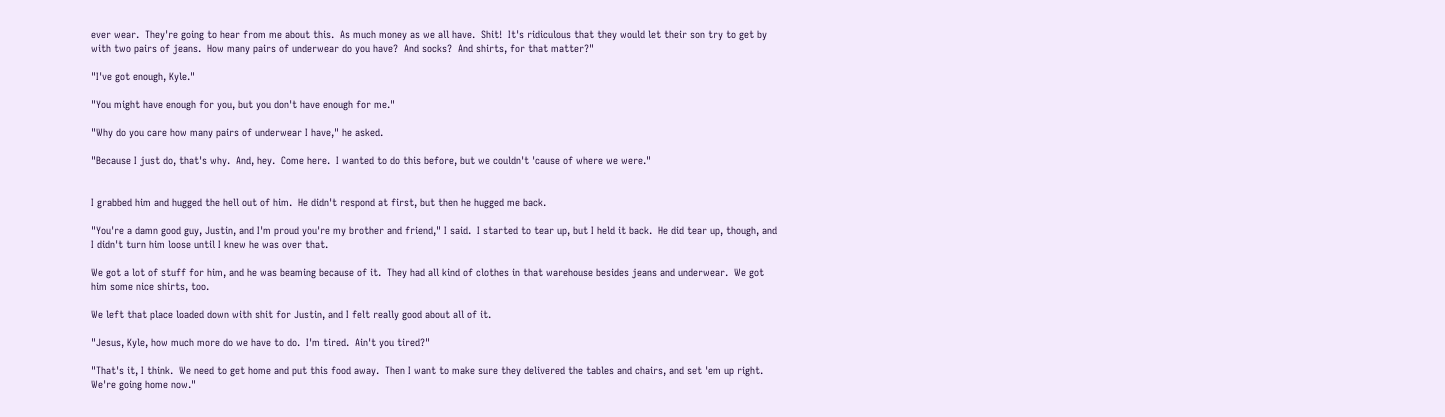ever wear.  They're going to hear from me about this.  As much money as we all have.  Shit!  It's ridiculous that they would let their son try to get by with two pairs of jeans.  How many pairs of underwear do you have?  And socks?  And shirts, for that matter?"

"I've got enough, Kyle."

"You might have enough for you, but you don't have enough for me."

"Why do you care how many pairs of underwear I have," he asked.

"Because I just do, that's why.  And, hey.  Come here.  I wanted to do this before, but we couldn't 'cause of where we were."


I grabbed him and hugged the hell out of him.  He didn't respond at first, but then he hugged me back.

"You're a damn good guy, Justin, and I'm proud you're my brother and friend," I said.  I started to tear up, but I held it back.  He did tear up, though, and I didn't turn him loose until I knew he was over that.

We got a lot of stuff for him, and he was beaming because of it.  They had all kind of clothes in that warehouse besides jeans and underwear.  We got him some nice shirts, too.

We left that place loaded down with shit for Justin, and I felt really good about all of it.

"Jesus, Kyle, how much more do we have to do.  I'm tired.  Ain't you tired?"

"That's it, I think.  We need to get home and put this food away.  Then I want to make sure they delivered the tables and chairs, and set 'em up right.  We're going home now."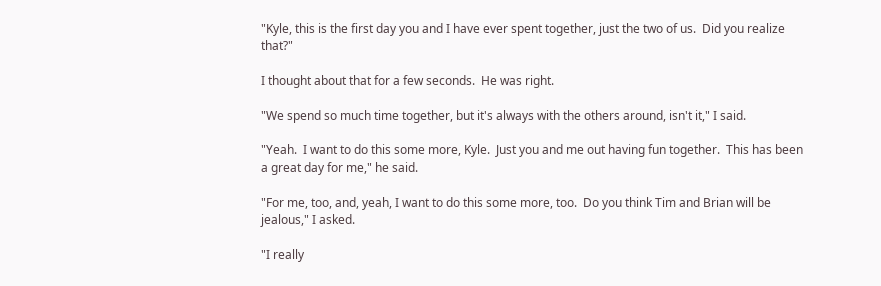"Kyle, this is the first day you and I have ever spent together, just the two of us.  Did you realize that?"

I thought about that for a few seconds.  He was right.

"We spend so much time together, but it's always with the others around, isn't it," I said.

"Yeah.  I want to do this some more, Kyle.  Just you and me out having fun together.  This has been a great day for me," he said.

"For me, too, and, yeah, I want to do this some more, too.  Do you think Tim and Brian will be jealous," I asked.

"I really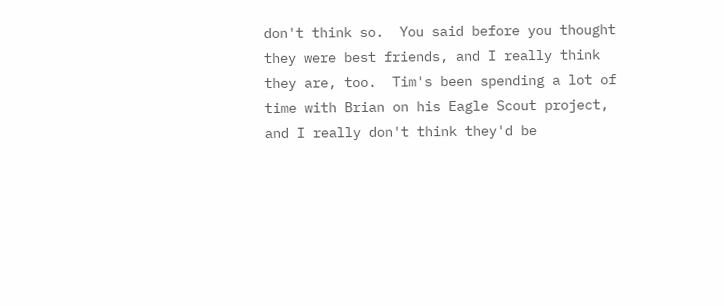don't think so.  You said before you thought they were best friends, and I really think they are, too.  Tim's been spending a lot of time with Brian on his Eagle Scout project, and I really don't think they'd be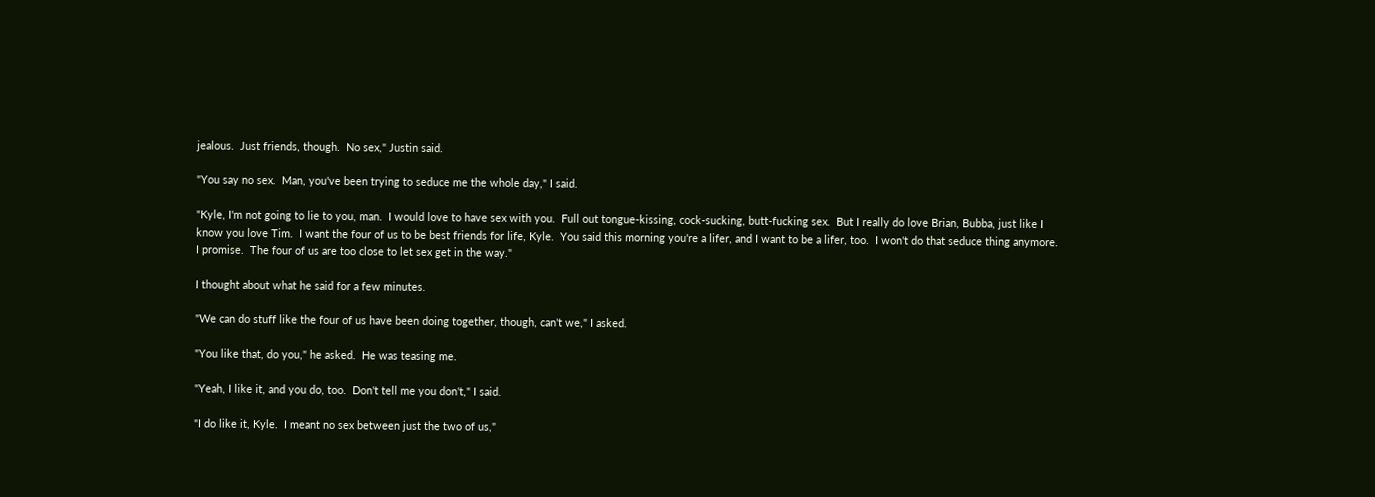jealous.  Just friends, though.  No sex," Justin said.

"You say no sex.  Man, you've been trying to seduce me the whole day," I said.

"Kyle, I'm not going to lie to you, man.  I would love to have sex with you.  Full out tongue-kissing, cock-sucking, butt-fucking sex.  But I really do love Brian, Bubba, just like I know you love Tim.  I want the four of us to be best friends for life, Kyle.  You said this morning you're a lifer, and I want to be a lifer, too.  I won't do that seduce thing anymore.  I promise.  The four of us are too close to let sex get in the way."

I thought about what he said for a few minutes.

"We can do stuff like the four of us have been doing together, though, can't we," I asked.

"You like that, do you," he asked.  He was teasing me.

"Yeah, I like it, and you do, too.  Don't tell me you don't," I said.

"I do like it, Kyle.  I meant no sex between just the two of us,"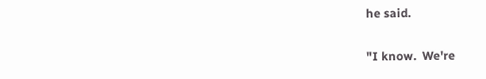he said.

"I know.  We're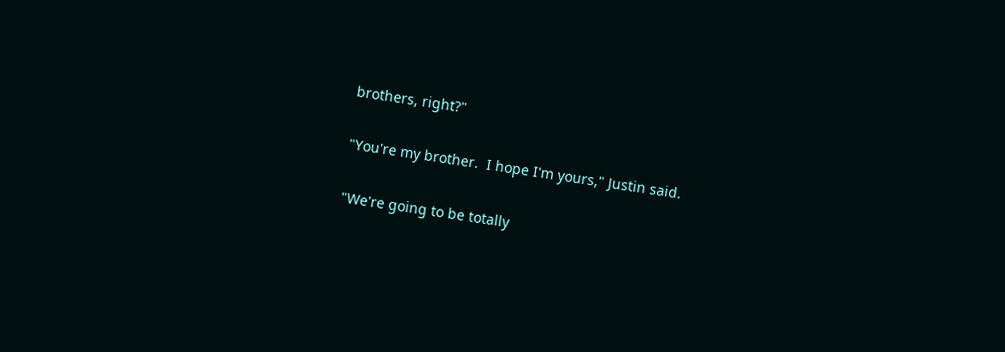brothers, right?"

"You're my brother.  I hope I'm yours," Justin said.

"We're going to be totally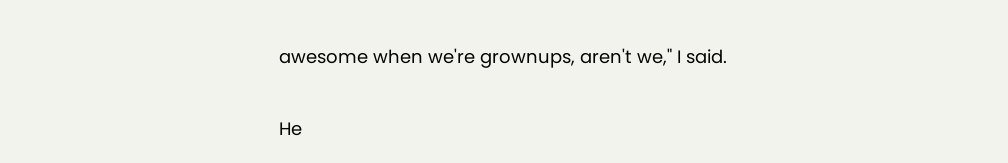awesome when we're grownups, aren't we," I said.

He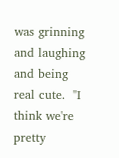was grinning and laughing and being real cute.  "I think we're pretty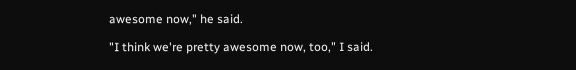awesome now," he said.

"I think we're pretty awesome now, too," I said.